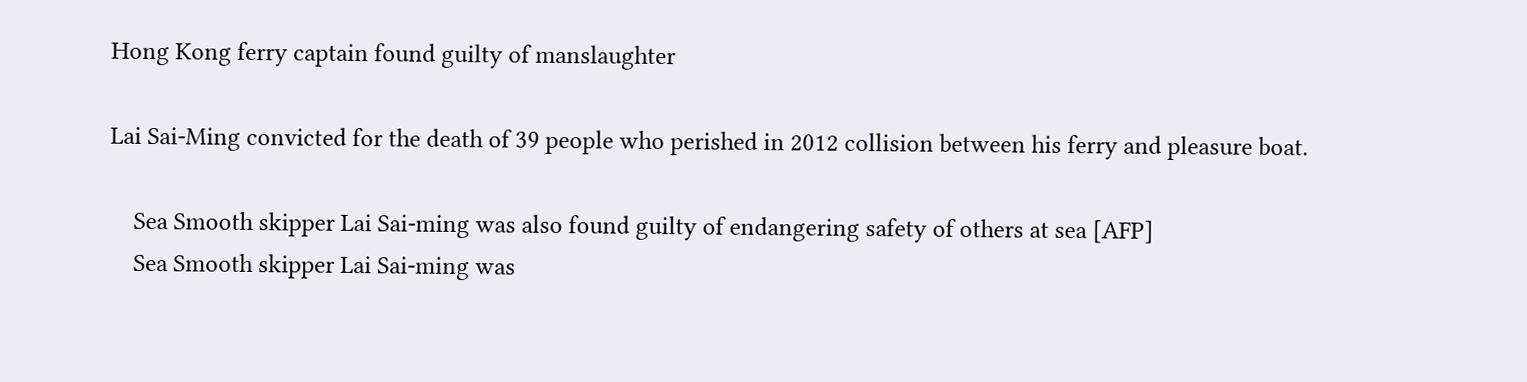Hong Kong ferry captain found guilty of manslaughter

Lai Sai-Ming convicted for the death of 39 people who perished in 2012 collision between his ferry and pleasure boat.

    Sea Smooth skipper Lai Sai-ming was also found guilty of endangering safety of others at sea [AFP]
    Sea Smooth skipper Lai Sai-ming was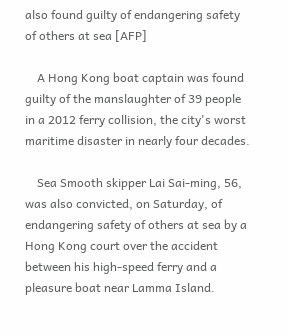also found guilty of endangering safety of others at sea [AFP]

    A Hong Kong boat captain was found guilty of the manslaughter of 39 people in a 2012 ferry collision, the city's worst maritime disaster in nearly four decades.

    Sea Smooth skipper Lai Sai-ming, 56, was also convicted, on Saturday, of endangering safety of others at sea by a Hong Kong court over the accident between his high-speed ferry and a pleasure boat near Lamma Island.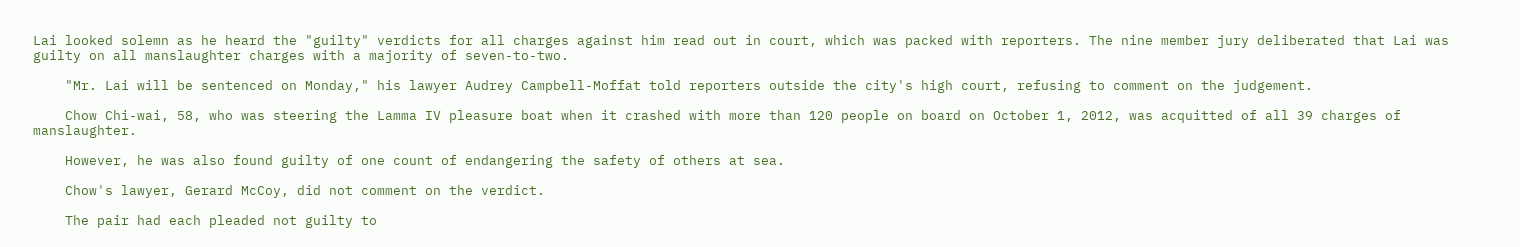Lai looked solemn as he heard the "guilty" verdicts for all charges against him read out in court, which was packed with reporters. The nine member jury deliberated that Lai was guilty on all manslaughter charges with a majority of seven-to-two.

    "Mr. Lai will be sentenced on Monday," his lawyer Audrey Campbell-Moffat told reporters outside the city's high court, refusing to comment on the judgement.

    Chow Chi-wai, 58, who was steering the Lamma IV pleasure boat when it crashed with more than 120 people on board on October 1, 2012, was acquitted of all 39 charges of manslaughter.

    However, he was also found guilty of one count of endangering the safety of others at sea.

    Chow's lawyer, Gerard McCoy, did not comment on the verdict.

    The pair had each pleaded not guilty to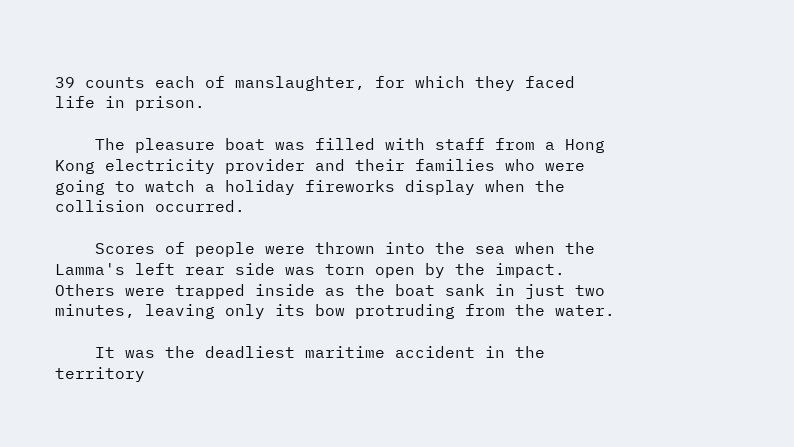39 counts each of manslaughter, for which they faced life in prison.

    The pleasure boat was filled with staff from a Hong Kong electricity provider and their families who were going to watch a holiday fireworks display when the collision occurred.

    Scores of people were thrown into the sea when the Lamma's left rear side was torn open by the impact. Others were trapped inside as the boat sank in just two minutes, leaving only its bow protruding from the water.

    It was the deadliest maritime accident in the territory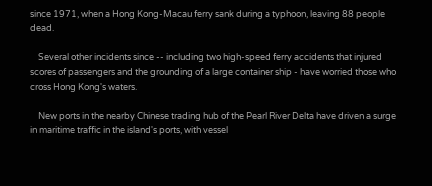since 1971, when a Hong Kong-Macau ferry sank during a typhoon, leaving 88 people dead.

    Several other incidents since -- including two high-speed ferry accidents that injured scores of passengers and the grounding of a large container ship - have worried those who cross Hong Kong's waters.

    New ports in the nearby Chinese trading hub of the Pearl River Delta have driven a surge in maritime traffic in the island's ports, with vessel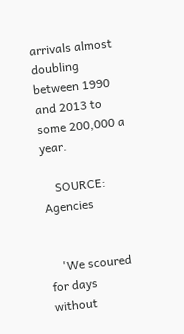arrivals almost doubling between 1990 and 2013 to some 200,000 a year.

    SOURCE: Agencies


    'We scoured for days without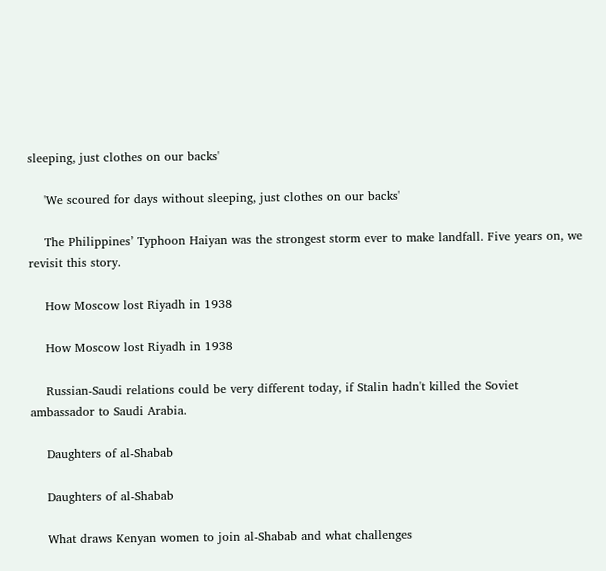sleeping, just clothes on our backs'

    'We scoured for days without sleeping, just clothes on our backs'

    The Philippines’ Typhoon Haiyan was the strongest storm ever to make landfall. Five years on, we revisit this story.

    How Moscow lost Riyadh in 1938

    How Moscow lost Riyadh in 1938

    Russian-Saudi relations could be very different today, if Stalin hadn't killed the Soviet ambassador to Saudi Arabia.

    Daughters of al-Shabab

    Daughters of al-Shabab

    What draws Kenyan women to join al-Shabab and what challenges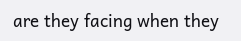are they facing when they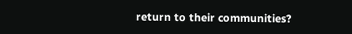return to their communities?